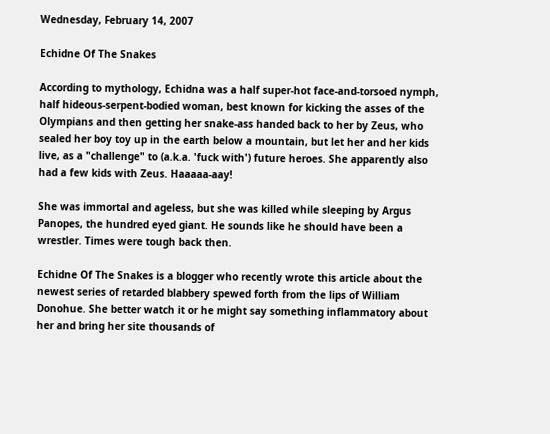Wednesday, February 14, 2007

Echidne Of The Snakes

According to mythology, Echidna was a half super-hot face-and-torsoed nymph, half hideous-serpent-bodied woman, best known for kicking the asses of the Olympians and then getting her snake-ass handed back to her by Zeus, who sealed her boy toy up in the earth below a mountain, but let her and her kids live, as a "challenge" to (a.k.a. 'fuck with') future heroes. She apparently also had a few kids with Zeus. Haaaaa-aay!

She was immortal and ageless, but she was killed while sleeping by Argus Panopes, the hundred eyed giant. He sounds like he should have been a wrestler. Times were tough back then.

Echidne Of The Snakes is a blogger who recently wrote this article about the newest series of retarded blabbery spewed forth from the lips of William Donohue. She better watch it or he might say something inflammatory about her and bring her site thousands of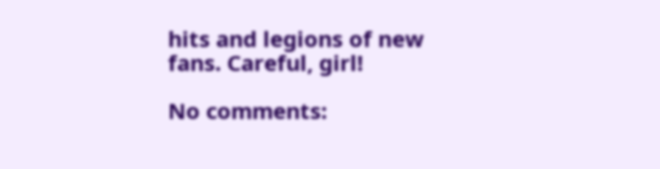hits and legions of new fans. Careful, girl!

No comments: